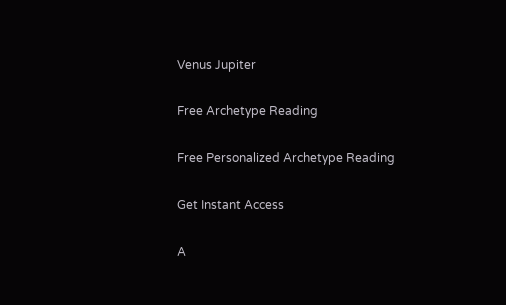Venus Jupiter

Free Archetype Reading

Free Personalized Archetype Reading

Get Instant Access

A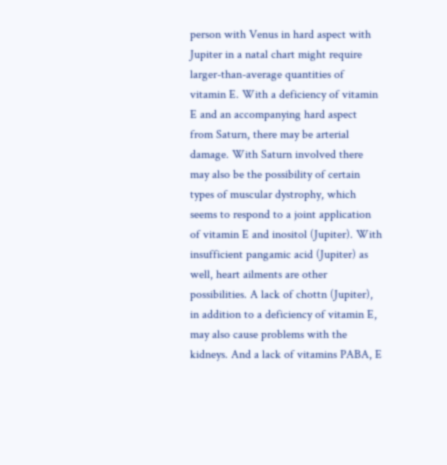person with Venus in hard aspect with Jupiter in a natal chart might require larger-than-average quantities of vitamin E. With a deficiency of vitamin E and an accompanying hard aspect from Saturn, there may be arterial damage. With Saturn involved there may also be the possibility of certain types of muscular dystrophy, which seems to respond to a joint application of vitamin E and inositol (Jupiter). With insufficient pangamic acid (Jupiter) as well, heart ailments are other possibilities. A lack of chottn (Jupiter), in addition to a deficiency of vitamin E, may also cause problems with the kidneys. And a lack of vitamins PABA, E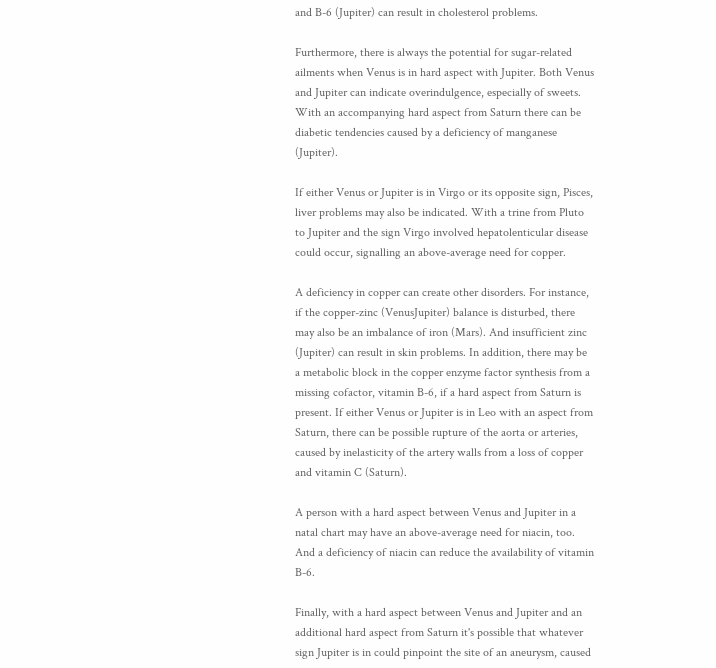and B-6 (Jupiter) can result in cholesterol problems.

Furthermore, there is always the potential for sugar-related ailments when Venus is in hard aspect with Jupiter. Both Venus and Jupiter can indicate overindulgence, especially of sweets. With an accompanying hard aspect from Saturn there can be diabetic tendencies caused by a deficiency of manganese (Jupiter).

If either Venus or Jupiter is in Virgo or its opposite sign, Pisces, liver problems may also be indicated. With a trine from Pluto to Jupiter and the sign Virgo involved hepatolenticular disease could occur, signalling an above-average need for copper.

A deficiency in copper can create other disorders. For instance, if the copper-zinc (VenusJupiter) balance is disturbed, there may also be an imbalance of iron (Mars). And insufficient zinc (Jupiter) can result in skin problems. In addition, there may be a metabolic block in the copper enzyme factor synthesis from a missing cofactor, vitamin B-6, if a hard aspect from Saturn is present. If either Venus or Jupiter is in Leo with an aspect from Saturn, there can be possible rupture of the aorta or arteries, caused by inelasticity of the artery walls from a loss of copper and vitamin C (Saturn).

A person with a hard aspect between Venus and Jupiter in a natal chart may have an above-average need for niacin, too. And a deficiency of niacin can reduce the availability of vitamin B-6.

Finally, with a hard aspect between Venus and Jupiter and an additional hard aspect from Saturn it's possible that whatever sign Jupiter is in could pinpoint the site of an aneurysm, caused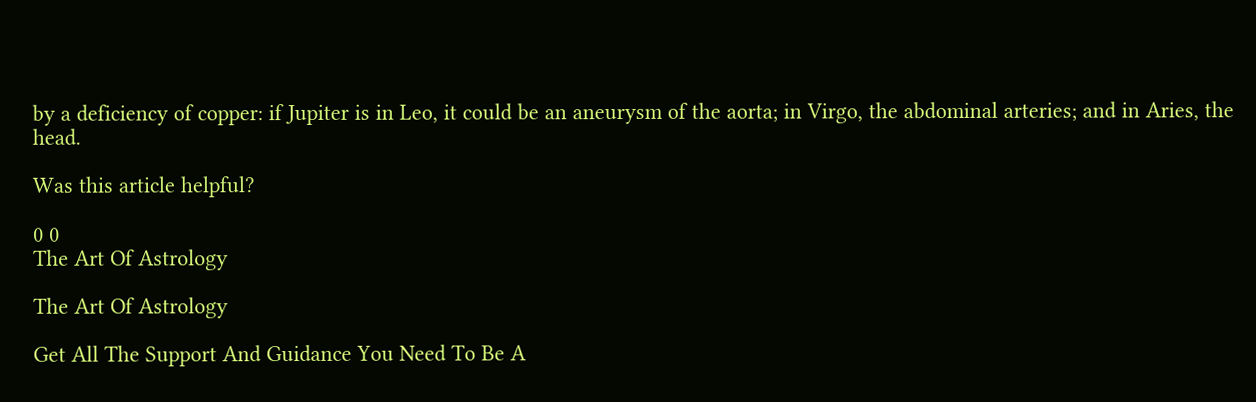by a deficiency of copper: if Jupiter is in Leo, it could be an aneurysm of the aorta; in Virgo, the abdominal arteries; and in Aries, the head.

Was this article helpful?

0 0
The Art Of Astrology

The Art Of Astrology

Get All The Support And Guidance You Need To Be A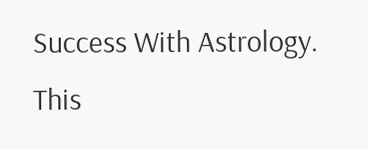Success With Astrology. This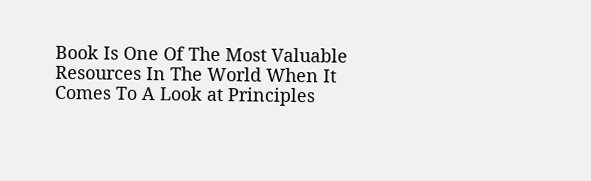Book Is One Of The Most Valuable Resources In The World When It Comes To A Look at Principles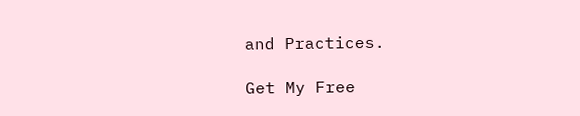and Practices.

Get My Free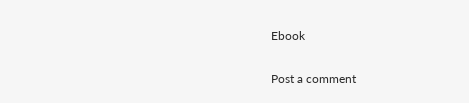Ebook

Post a comment